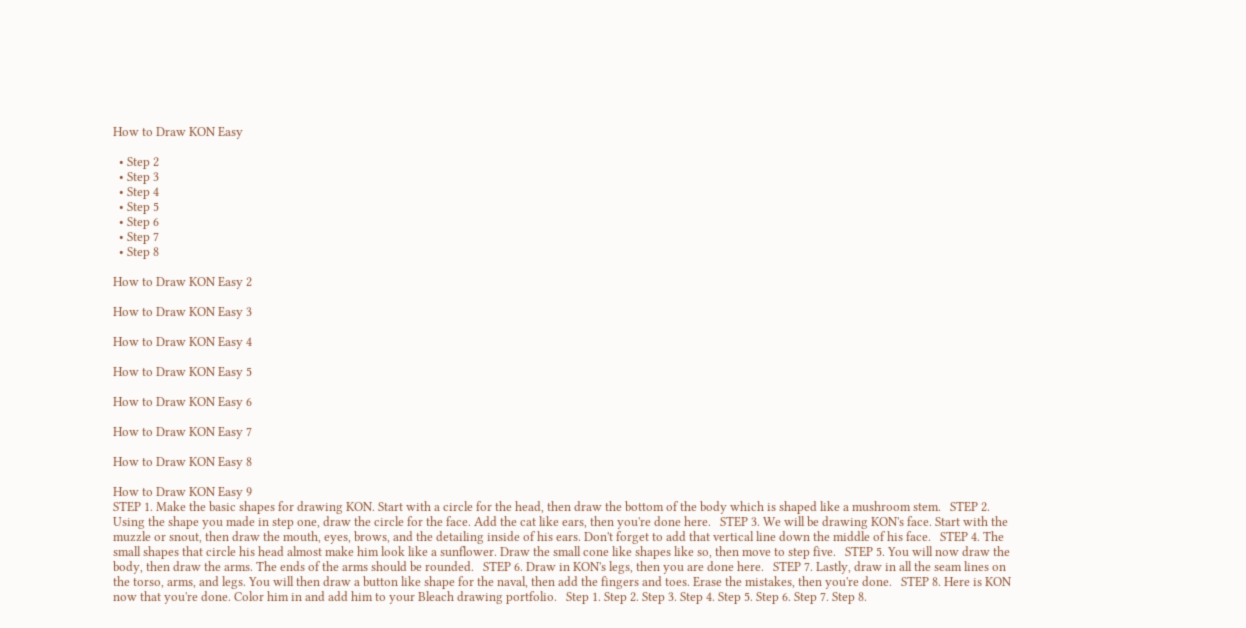How to Draw KON Easy

  • Step 2
  • Step 3
  • Step 4
  • Step 5
  • Step 6
  • Step 7
  • Step 8

How to Draw KON Easy 2

How to Draw KON Easy 3

How to Draw KON Easy 4

How to Draw KON Easy 5

How to Draw KON Easy 6

How to Draw KON Easy 7

How to Draw KON Easy 8

How to Draw KON Easy 9
STEP 1. Make the basic shapes for drawing KON. Start with a circle for the head, then draw the bottom of the body which is shaped like a mushroom stem.   STEP 2. Using the shape you made in step one, draw the circle for the face. Add the cat like ears, then you're done here.   STEP 3. We will be drawing KON's face. Start with the muzzle or snout, then draw the mouth, eyes, brows, and the detailing inside of his ears. Don't forget to add that vertical line down the middle of his face.   STEP 4. The small shapes that circle his head almost make him look like a sunflower. Draw the small cone like shapes like so, then move to step five.   STEP 5. You will now draw the body, then draw the arms. The ends of the arms should be rounded.   STEP 6. Draw in KON's legs, then you are done here.   STEP 7. Lastly, draw in all the seam lines on the torso, arms, and legs. You will then draw a button like shape for the naval, then add the fingers and toes. Erase the mistakes, then you're done.   STEP 8. Here is KON now that you're done. Color him in and add him to your Bleach drawing portfolio.   Step 1. Step 2. Step 3. Step 4. Step 5. Step 6. Step 7. Step 8.